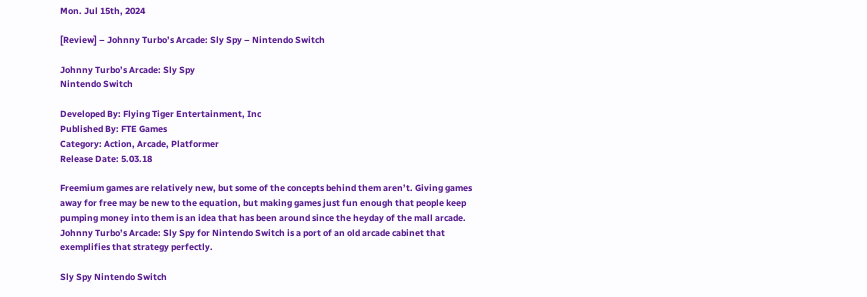Mon. Jul 15th, 2024

[Review] – Johnny Turbo’s Arcade: Sly Spy – Nintendo Switch

Johnny Turbo’s Arcade: Sly Spy
Nintendo Switch

Developed By: Flying Tiger Entertainment, Inc
Published By: FTE Games
Category: Action, Arcade, Platformer
Release Date: 5.03.18

Freemium games are relatively new, but some of the concepts behind them aren’t. Giving games away for free may be new to the equation, but making games just fun enough that people keep pumping money into them is an idea that has been around since the heyday of the mall arcade. Johnny Turbo’s Arcade: Sly Spy for Nintendo Switch is a port of an old arcade cabinet that exemplifies that strategy perfectly.

Sly Spy Nintendo Switch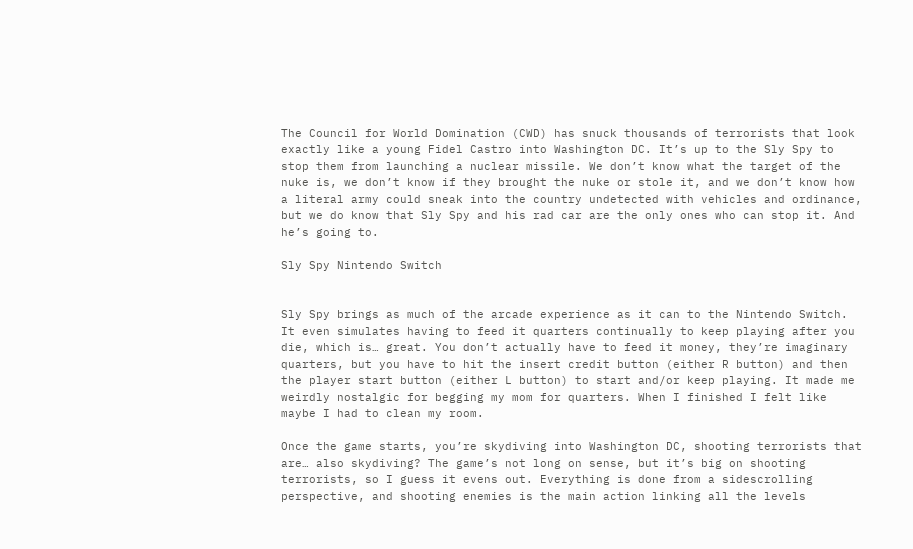The Council for World Domination (CWD) has snuck thousands of terrorists that look exactly like a young Fidel Castro into Washington DC. It’s up to the Sly Spy to stop them from launching a nuclear missile. We don’t know what the target of the nuke is, we don’t know if they brought the nuke or stole it, and we don’t know how a literal army could sneak into the country undetected with vehicles and ordinance, but we do know that Sly Spy and his rad car are the only ones who can stop it. And he’s going to.

Sly Spy Nintendo Switch


Sly Spy brings as much of the arcade experience as it can to the Nintendo Switch. It even simulates having to feed it quarters continually to keep playing after you die, which is… great. You don’t actually have to feed it money, they’re imaginary quarters, but you have to hit the insert credit button (either R button) and then the player start button (either L button) to start and/or keep playing. It made me weirdly nostalgic for begging my mom for quarters. When I finished I felt like maybe I had to clean my room.

Once the game starts, you’re skydiving into Washington DC, shooting terrorists that are… also skydiving? The game’s not long on sense, but it’s big on shooting terrorists, so I guess it evens out. Everything is done from a sidescrolling perspective, and shooting enemies is the main action linking all the levels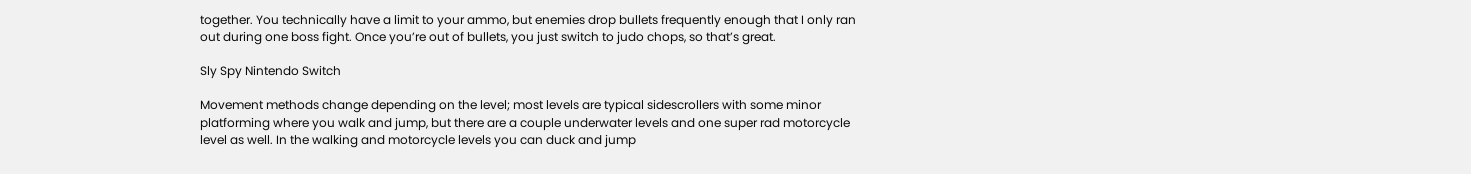together. You technically have a limit to your ammo, but enemies drop bullets frequently enough that I only ran out during one boss fight. Once you’re out of bullets, you just switch to judo chops, so that’s great.

Sly Spy Nintendo Switch

Movement methods change depending on the level; most levels are typical sidescrollers with some minor platforming where you walk and jump, but there are a couple underwater levels and one super rad motorcycle level as well. In the walking and motorcycle levels you can duck and jump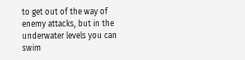to get out of the way of enemy attacks, but in the underwater levels you can swim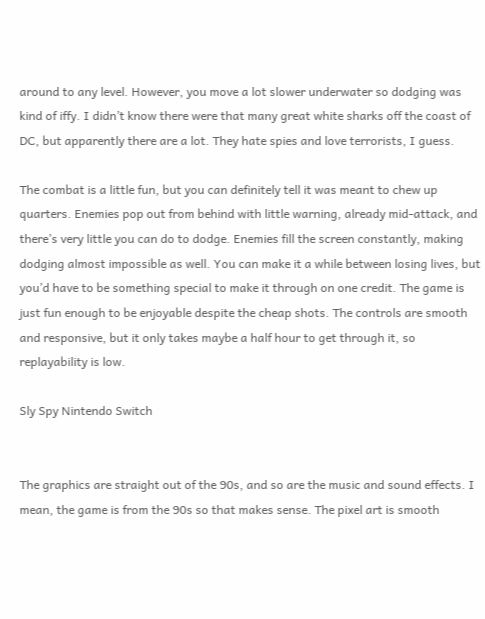around to any level. However, you move a lot slower underwater so dodging was kind of iffy. I didn’t know there were that many great white sharks off the coast of DC, but apparently there are a lot. They hate spies and love terrorists, I guess.

The combat is a little fun, but you can definitely tell it was meant to chew up quarters. Enemies pop out from behind with little warning, already mid-attack, and there’s very little you can do to dodge. Enemies fill the screen constantly, making dodging almost impossible as well. You can make it a while between losing lives, but you’d have to be something special to make it through on one credit. The game is just fun enough to be enjoyable despite the cheap shots. The controls are smooth and responsive, but it only takes maybe a half hour to get through it, so replayability is low.

Sly Spy Nintendo Switch


The graphics are straight out of the 90s, and so are the music and sound effects. I mean, the game is from the 90s so that makes sense. The pixel art is smooth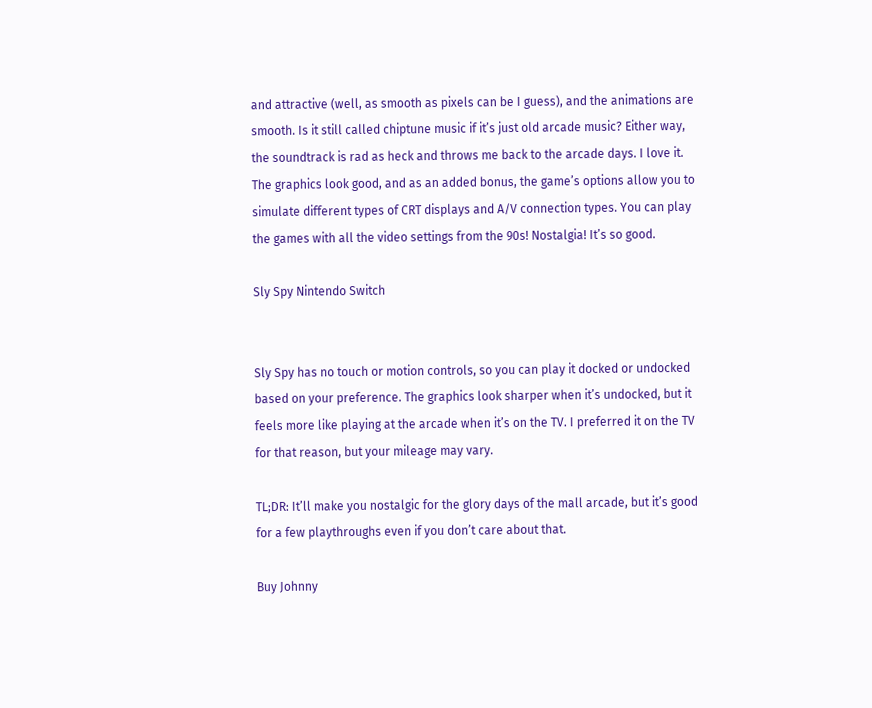and attractive (well, as smooth as pixels can be I guess), and the animations are smooth. Is it still called chiptune music if it’s just old arcade music? Either way, the soundtrack is rad as heck and throws me back to the arcade days. I love it. The graphics look good, and as an added bonus, the game’s options allow you to simulate different types of CRT displays and A/V connection types. You can play the games with all the video settings from the 90s! Nostalgia! It’s so good.

Sly Spy Nintendo Switch


Sly Spy has no touch or motion controls, so you can play it docked or undocked based on your preference. The graphics look sharper when it’s undocked, but it feels more like playing at the arcade when it’s on the TV. I preferred it on the TV for that reason, but your mileage may vary.

TL;DR: It’ll make you nostalgic for the glory days of the mall arcade, but it’s good for a few playthroughs even if you don’t care about that.

Buy Johnny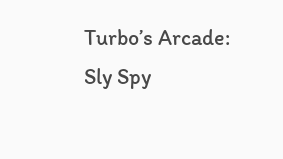Turbo’s Arcade: Sly Spy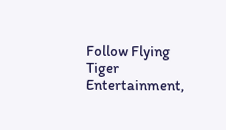Follow Flying Tiger Entertainment,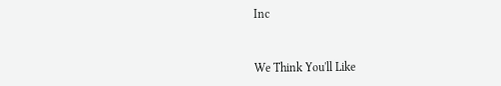Inc


We Think You'll Like